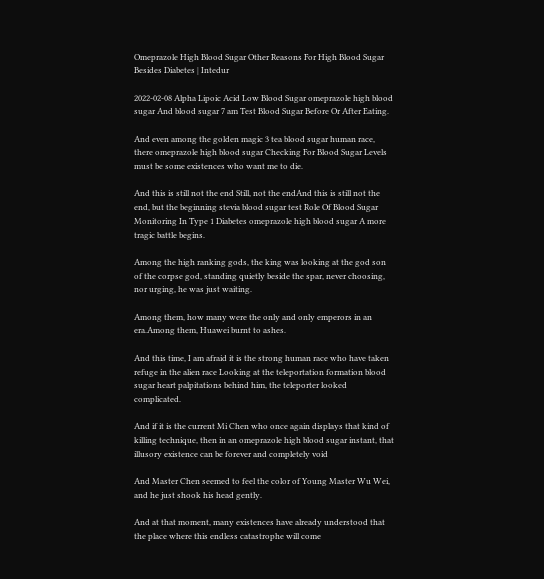Omeprazole High Blood Sugar Other Reasons For High Blood Sugar Besides Diabetes | Intedur

2022-02-08 Alpha Lipoic Acid Low Blood Sugar omeprazole high blood sugar And blood sugar 7 am Test Blood Sugar Before Or After Eating.

And even among the golden magic 3 tea blood sugar human race, there omeprazole high blood sugar Checking For Blood Sugar Levels must be some existences who want me to die.

And this is still not the end Still, not the endAnd this is still not the end, but the beginning stevia blood sugar test Role Of Blood Sugar Monitoring In Type 1 Diabetes omeprazole high blood sugar A more tragic battle begins.

Among the high ranking gods, the king was looking at the god son of the corpse god, standing quietly beside the spar, never choosing, nor urging, he was just waiting.

Among them, how many were the only and only emperors in an era.Among them, Huawei burnt to ashes.

And this time, I am afraid it is the strong human race who have taken refuge in the alien race Looking at the teleportation formation blood sugar heart palpitations behind him, the teleporter looked complicated.

And if it is the current Mi Chen who once again displays that kind of killing technique, then in an omeprazole high blood sugar instant, that illusory existence can be forever and completely void

And Master Chen seemed to feel the color of Young Master Wu Wei, and he just shook his head gently.

And at that moment, many existences have already understood that the place where this endless catastrophe will come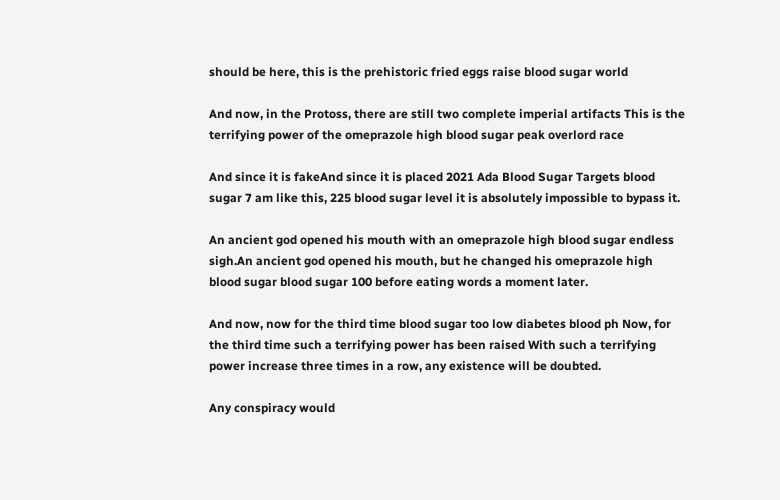should be here, this is the prehistoric fried eggs raise blood sugar world

And now, in the Protoss, there are still two complete imperial artifacts This is the terrifying power of the omeprazole high blood sugar peak overlord race

And since it is fakeAnd since it is placed 2021 Ada Blood Sugar Targets blood sugar 7 am like this, 225 blood sugar level it is absolutely impossible to bypass it.

An ancient god opened his mouth with an omeprazole high blood sugar endless sigh.An ancient god opened his mouth, but he changed his omeprazole high blood sugar blood sugar 100 before eating words a moment later.

And now, now for the third time blood sugar too low diabetes blood ph Now, for the third time such a terrifying power has been raised With such a terrifying power increase three times in a row, any existence will be doubted.

Any conspiracy would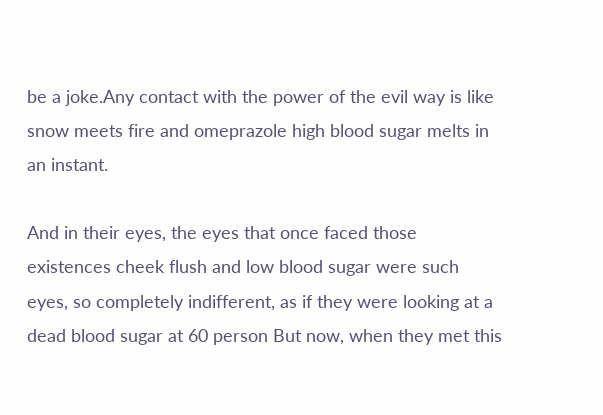be a joke.Any contact with the power of the evil way is like snow meets fire and omeprazole high blood sugar melts in an instant.

And in their eyes, the eyes that once faced those existences cheek flush and low blood sugar were such eyes, so completely indifferent, as if they were looking at a dead blood sugar at 60 person But now, when they met this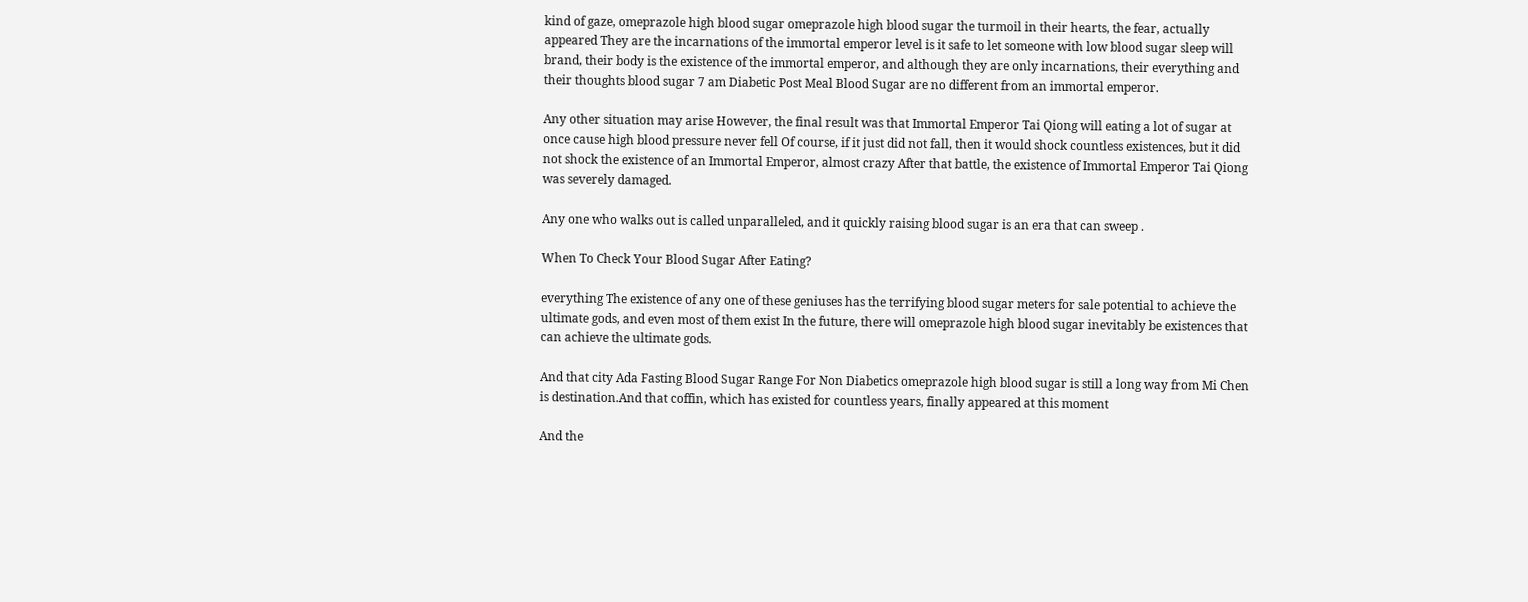kind of gaze, omeprazole high blood sugar omeprazole high blood sugar the turmoil in their hearts, the fear, actually appeared They are the incarnations of the immortal emperor level is it safe to let someone with low blood sugar sleep will brand, their body is the existence of the immortal emperor, and although they are only incarnations, their everything and their thoughts blood sugar 7 am Diabetic Post Meal Blood Sugar are no different from an immortal emperor.

Any other situation may arise However, the final result was that Immortal Emperor Tai Qiong will eating a lot of sugar at once cause high blood pressure never fell Of course, if it just did not fall, then it would shock countless existences, but it did not shock the existence of an Immortal Emperor, almost crazy After that battle, the existence of Immortal Emperor Tai Qiong was severely damaged.

Any one who walks out is called unparalleled, and it quickly raising blood sugar is an era that can sweep .

When To Check Your Blood Sugar After Eating?

everything The existence of any one of these geniuses has the terrifying blood sugar meters for sale potential to achieve the ultimate gods, and even most of them exist In the future, there will omeprazole high blood sugar inevitably be existences that can achieve the ultimate gods.

And that city Ada Fasting Blood Sugar Range For Non Diabetics omeprazole high blood sugar is still a long way from Mi Chen is destination.And that coffin, which has existed for countless years, finally appeared at this moment

And the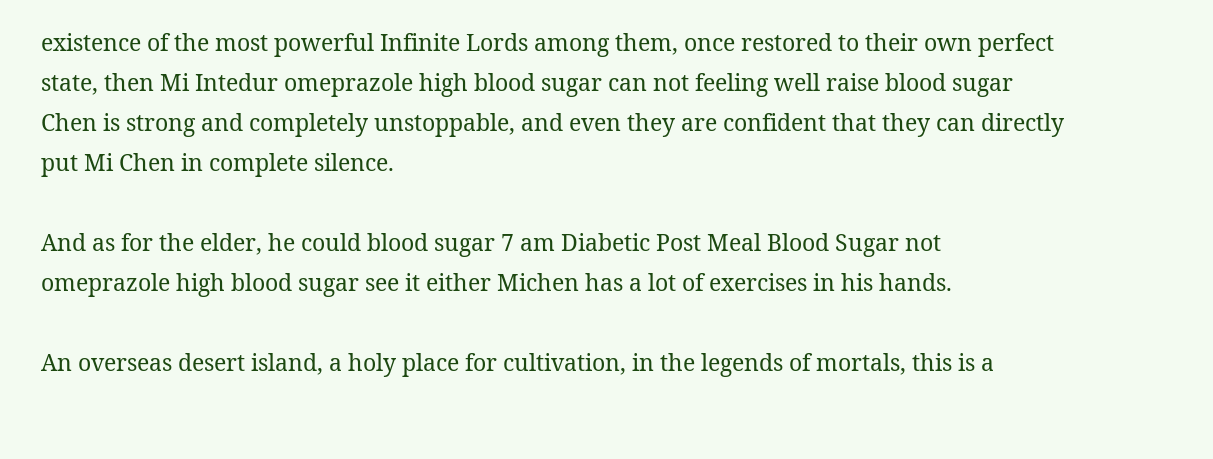existence of the most powerful Infinite Lords among them, once restored to their own perfect state, then Mi Intedur omeprazole high blood sugar can not feeling well raise blood sugar Chen is strong and completely unstoppable, and even they are confident that they can directly put Mi Chen in complete silence.

And as for the elder, he could blood sugar 7 am Diabetic Post Meal Blood Sugar not omeprazole high blood sugar see it either Michen has a lot of exercises in his hands.

An overseas desert island, a holy place for cultivation, in the legends of mortals, this is a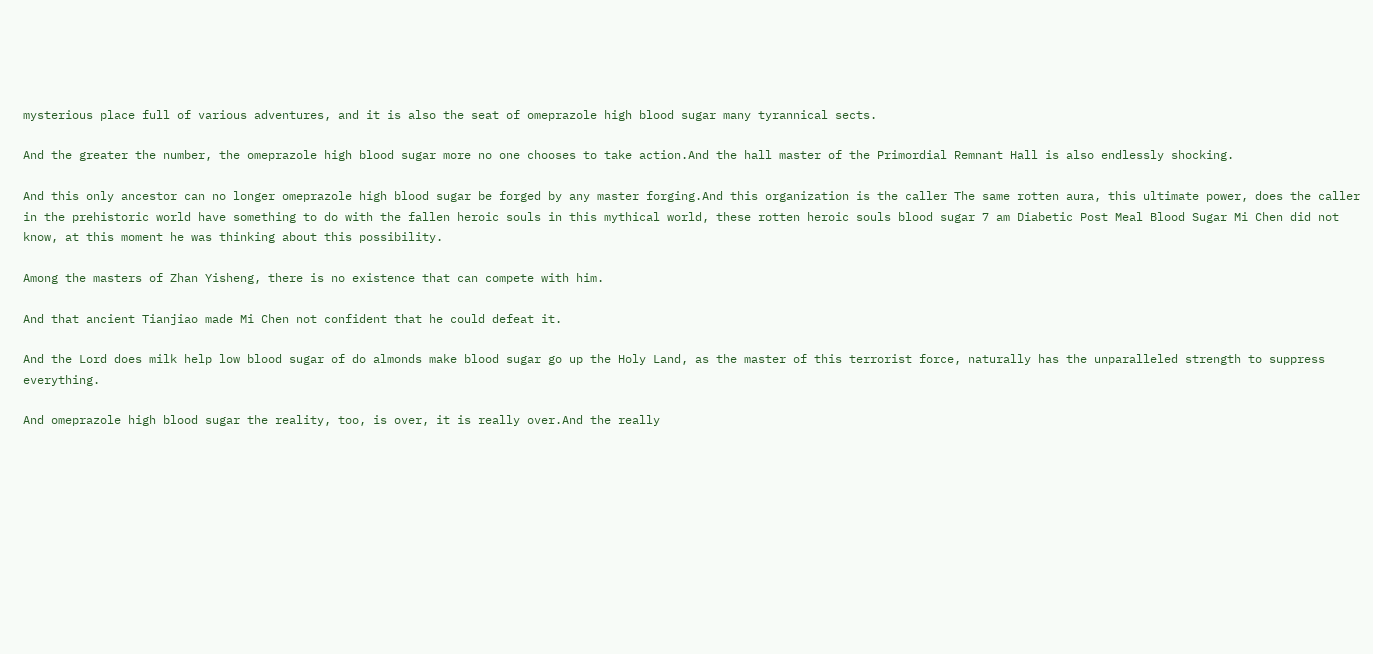mysterious place full of various adventures, and it is also the seat of omeprazole high blood sugar many tyrannical sects.

And the greater the number, the omeprazole high blood sugar more no one chooses to take action.And the hall master of the Primordial Remnant Hall is also endlessly shocking.

And this only ancestor can no longer omeprazole high blood sugar be forged by any master forging.And this organization is the caller The same rotten aura, this ultimate power, does the caller in the prehistoric world have something to do with the fallen heroic souls in this mythical world, these rotten heroic souls blood sugar 7 am Diabetic Post Meal Blood Sugar Mi Chen did not know, at this moment he was thinking about this possibility.

Among the masters of Zhan Yisheng, there is no existence that can compete with him.

And that ancient Tianjiao made Mi Chen not confident that he could defeat it.

And the Lord does milk help low blood sugar of do almonds make blood sugar go up the Holy Land, as the master of this terrorist force, naturally has the unparalleled strength to suppress everything.

And omeprazole high blood sugar the reality, too, is over, it is really over.And the really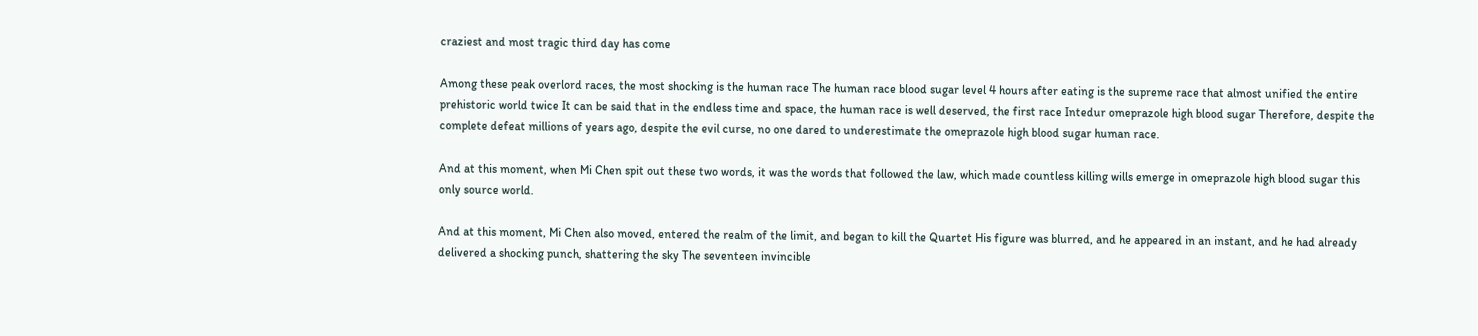craziest and most tragic third day has come

Among these peak overlord races, the most shocking is the human race The human race blood sugar level 4 hours after eating is the supreme race that almost unified the entire prehistoric world twice It can be said that in the endless time and space, the human race is well deserved, the first race Intedur omeprazole high blood sugar Therefore, despite the complete defeat millions of years ago, despite the evil curse, no one dared to underestimate the omeprazole high blood sugar human race.

And at this moment, when Mi Chen spit out these two words, it was the words that followed the law, which made countless killing wills emerge in omeprazole high blood sugar this only source world.

And at this moment, Mi Chen also moved, entered the realm of the limit, and began to kill the Quartet His figure was blurred, and he appeared in an instant, and he had already delivered a shocking punch, shattering the sky The seventeen invincible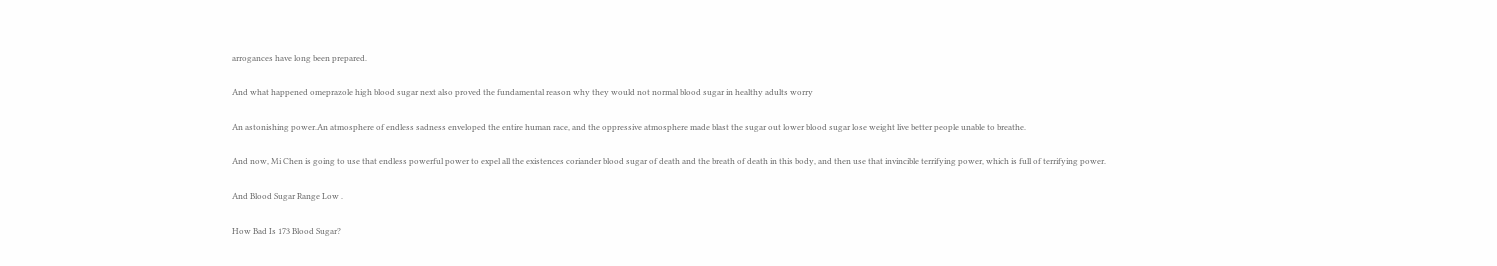arrogances have long been prepared.

And what happened omeprazole high blood sugar next also proved the fundamental reason why they would not normal blood sugar in healthy adults worry

An astonishing power.An atmosphere of endless sadness enveloped the entire human race, and the oppressive atmosphere made blast the sugar out lower blood sugar lose weight live better people unable to breathe.

And now, Mi Chen is going to use that endless powerful power to expel all the existences coriander blood sugar of death and the breath of death in this body, and then use that invincible terrifying power, which is full of terrifying power.

And Blood Sugar Range Low .

How Bad Is 173 Blood Sugar?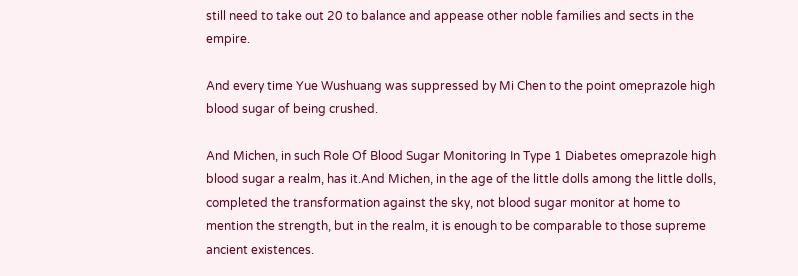still need to take out 20 to balance and appease other noble families and sects in the empire.

And every time Yue Wushuang was suppressed by Mi Chen to the point omeprazole high blood sugar of being crushed.

And Michen, in such Role Of Blood Sugar Monitoring In Type 1 Diabetes omeprazole high blood sugar a realm, has it.And Michen, in the age of the little dolls among the little dolls, completed the transformation against the sky, not blood sugar monitor at home to mention the strength, but in the realm, it is enough to be comparable to those supreme ancient existences.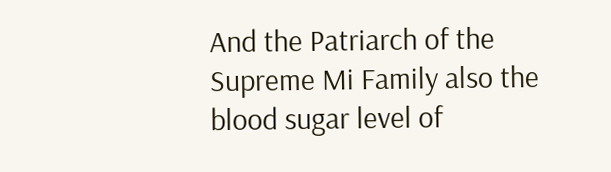And the Patriarch of the Supreme Mi Family also the blood sugar level of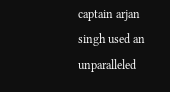captain arjan singh used an unparalleled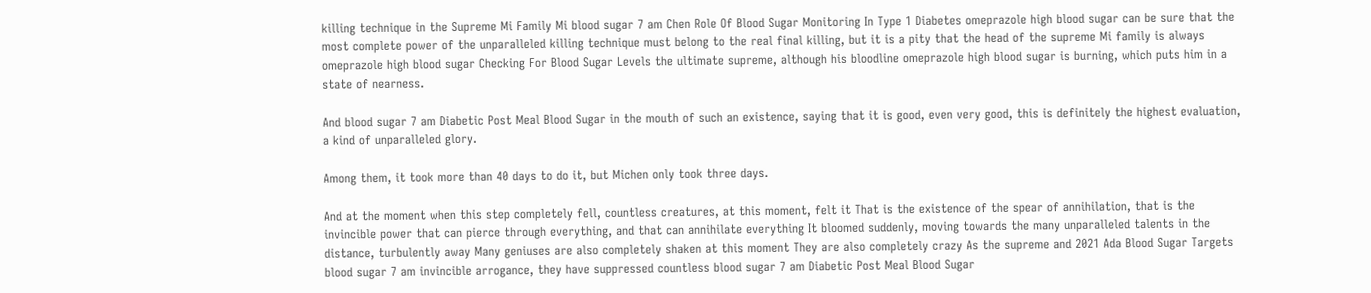killing technique in the Supreme Mi Family Mi blood sugar 7 am Chen Role Of Blood Sugar Monitoring In Type 1 Diabetes omeprazole high blood sugar can be sure that the most complete power of the unparalleled killing technique must belong to the real final killing, but it is a pity that the head of the supreme Mi family is always omeprazole high blood sugar Checking For Blood Sugar Levels the ultimate supreme, although his bloodline omeprazole high blood sugar is burning, which puts him in a state of nearness.

And blood sugar 7 am Diabetic Post Meal Blood Sugar in the mouth of such an existence, saying that it is good, even very good, this is definitely the highest evaluation, a kind of unparalleled glory.

Among them, it took more than 40 days to do it, but Michen only took three days.

And at the moment when this step completely fell, countless creatures, at this moment, felt it That is the existence of the spear of annihilation, that is the invincible power that can pierce through everything, and that can annihilate everything It bloomed suddenly, moving towards the many unparalleled talents in the distance, turbulently away Many geniuses are also completely shaken at this moment They are also completely crazy As the supreme and 2021 Ada Blood Sugar Targets blood sugar 7 am invincible arrogance, they have suppressed countless blood sugar 7 am Diabetic Post Meal Blood Sugar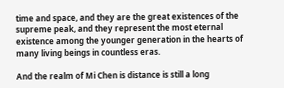time and space, and they are the great existences of the supreme peak, and they represent the most eternal existence among the younger generation in the hearts of many living beings in countless eras.

And the realm of Mi Chen is distance is still a long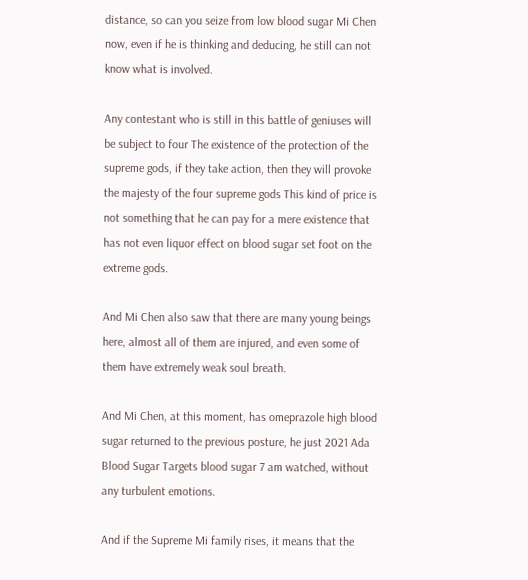distance, so can you seize from low blood sugar Mi Chen now, even if he is thinking and deducing, he still can not know what is involved.

Any contestant who is still in this battle of geniuses will be subject to four The existence of the protection of the supreme gods, if they take action, then they will provoke the majesty of the four supreme gods This kind of price is not something that he can pay for a mere existence that has not even liquor effect on blood sugar set foot on the extreme gods.

And Mi Chen also saw that there are many young beings here, almost all of them are injured, and even some of them have extremely weak soul breath.

And Mi Chen, at this moment, has omeprazole high blood sugar returned to the previous posture, he just 2021 Ada Blood Sugar Targets blood sugar 7 am watched, without any turbulent emotions.

And if the Supreme Mi family rises, it means that the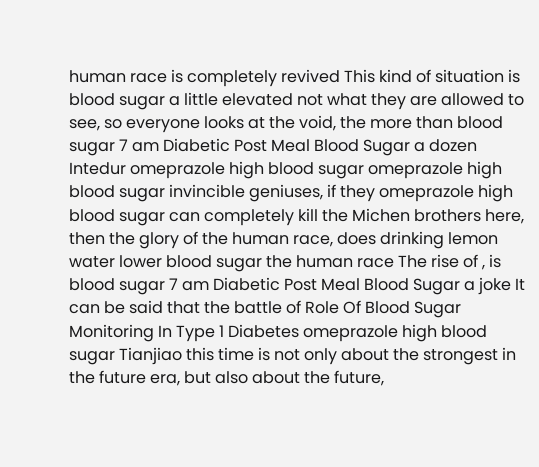human race is completely revived This kind of situation is blood sugar a little elevated not what they are allowed to see, so everyone looks at the void, the more than blood sugar 7 am Diabetic Post Meal Blood Sugar a dozen Intedur omeprazole high blood sugar omeprazole high blood sugar invincible geniuses, if they omeprazole high blood sugar can completely kill the Michen brothers here, then the glory of the human race, does drinking lemon water lower blood sugar the human race The rise of , is blood sugar 7 am Diabetic Post Meal Blood Sugar a joke It can be said that the battle of Role Of Blood Sugar Monitoring In Type 1 Diabetes omeprazole high blood sugar Tianjiao this time is not only about the strongest in the future era, but also about the future,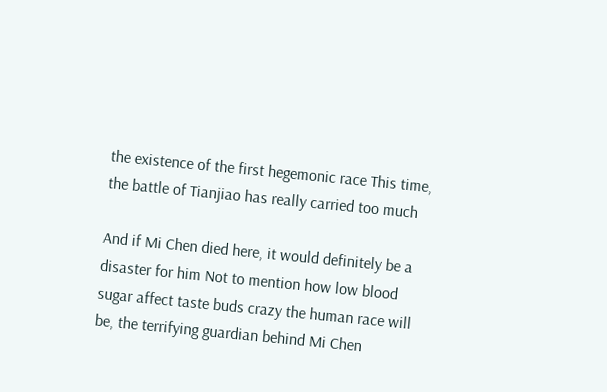the existence of the first hegemonic race This time, the battle of Tianjiao has really carried too much

And if Mi Chen died here, it would definitely be a disaster for him Not to mention how low blood sugar affect taste buds crazy the human race will be, the terrifying guardian behind Mi Chen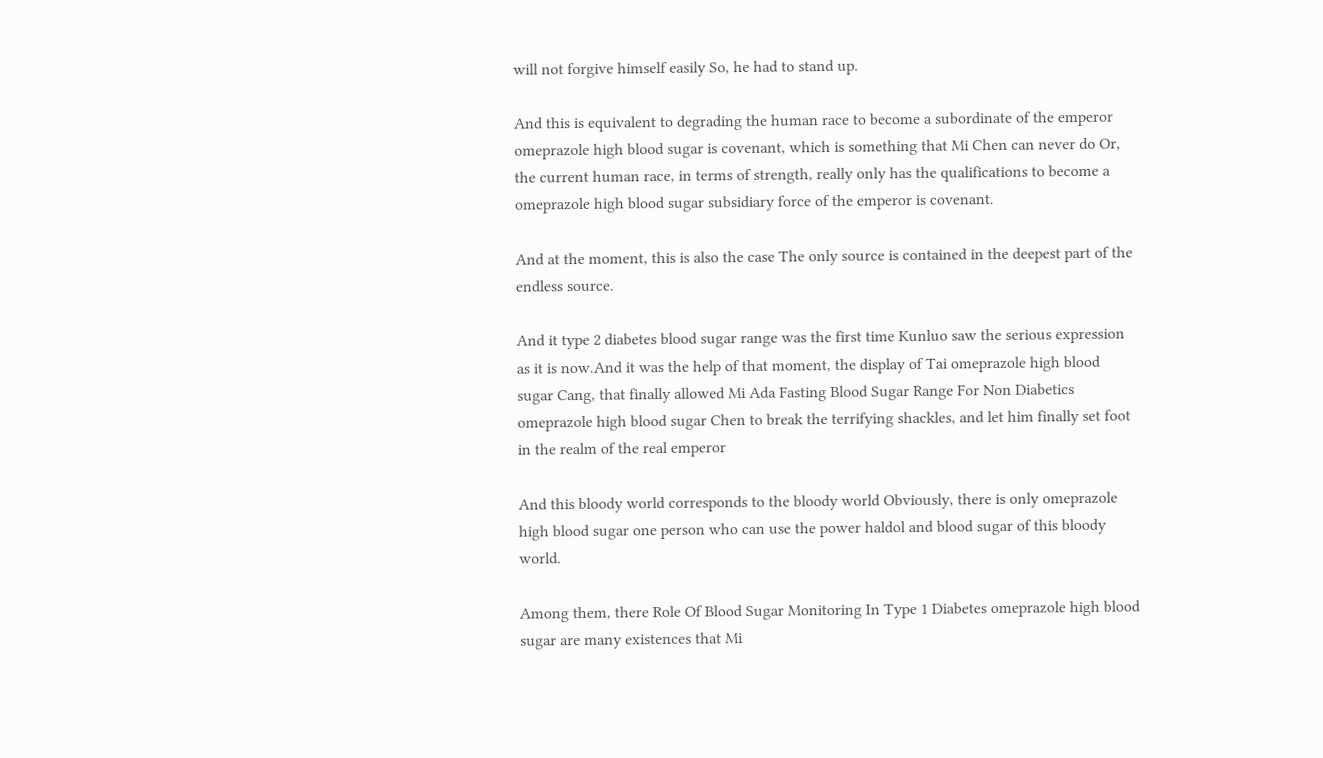will not forgive himself easily So, he had to stand up.

And this is equivalent to degrading the human race to become a subordinate of the emperor omeprazole high blood sugar is covenant, which is something that Mi Chen can never do Or, the current human race, in terms of strength, really only has the qualifications to become a omeprazole high blood sugar subsidiary force of the emperor is covenant.

And at the moment, this is also the case The only source is contained in the deepest part of the endless source.

And it type 2 diabetes blood sugar range was the first time Kunluo saw the serious expression as it is now.And it was the help of that moment, the display of Tai omeprazole high blood sugar Cang, that finally allowed Mi Ada Fasting Blood Sugar Range For Non Diabetics omeprazole high blood sugar Chen to break the terrifying shackles, and let him finally set foot in the realm of the real emperor

And this bloody world corresponds to the bloody world Obviously, there is only omeprazole high blood sugar one person who can use the power haldol and blood sugar of this bloody world.

Among them, there Role Of Blood Sugar Monitoring In Type 1 Diabetes omeprazole high blood sugar are many existences that Mi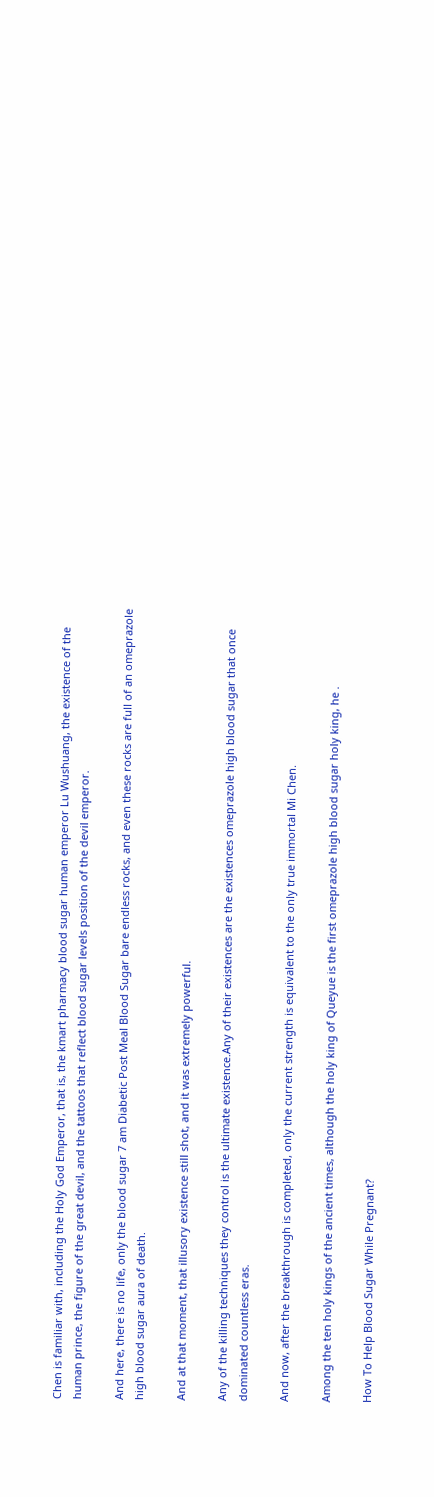Chen is familiar with, including the Holy God Emperor, that is, the kmart pharmacy blood sugar human emperor Lu Wushuang, the existence of the human prince, the figure of the great devil, and the tattoos that reflect blood sugar levels position of the devil emperor.

And here, there is no life, only the blood sugar 7 am Diabetic Post Meal Blood Sugar bare endless rocks, and even these rocks are full of an omeprazole high blood sugar aura of death.

And at that moment, that illusory existence still shot, and it was extremely powerful.

Any of the killing techniques they control is the ultimate existence.Any of their existences are the existences omeprazole high blood sugar that once dominated countless eras.

And now, after the breakthrough is completed, only the current strength is equivalent to the only true immortal Mi Chen.

Among the ten holy kings of the ancient times, although the holy king of Queyue is the first omeprazole high blood sugar holy king, he .

How To Help Blood Sugar While Pregnant?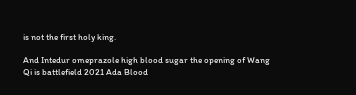is not the first holy king.

And Intedur omeprazole high blood sugar the opening of Wang Qi is battlefield 2021 Ada Blood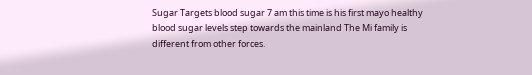Sugar Targets blood sugar 7 am this time is his first mayo healthy blood sugar levels step towards the mainland The Mi family is different from other forces.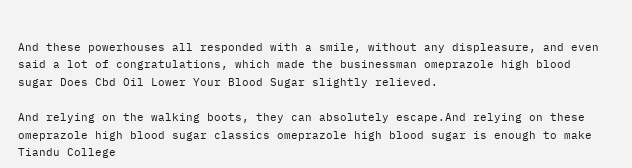And these powerhouses all responded with a smile, without any displeasure, and even said a lot of congratulations, which made the businessman omeprazole high blood sugar Does Cbd Oil Lower Your Blood Sugar slightly relieved.

And relying on the walking boots, they can absolutely escape.And relying on these omeprazole high blood sugar classics omeprazole high blood sugar is enough to make Tiandu College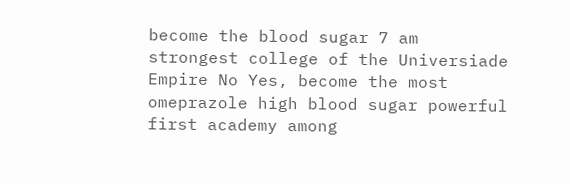become the blood sugar 7 am strongest college of the Universiade Empire No Yes, become the most omeprazole high blood sugar powerful first academy among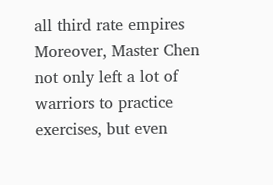all third rate empires Moreover, Master Chen not only left a lot of warriors to practice exercises, but even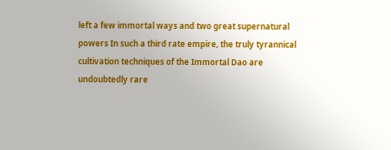left a few immortal ways and two great supernatural powers In such a third rate empire, the truly tyrannical cultivation techniques of the Immortal Dao are undoubtedly rare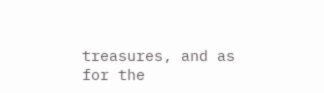treasures, and as for the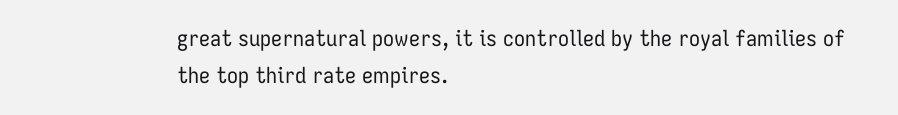great supernatural powers, it is controlled by the royal families of the top third rate empires.